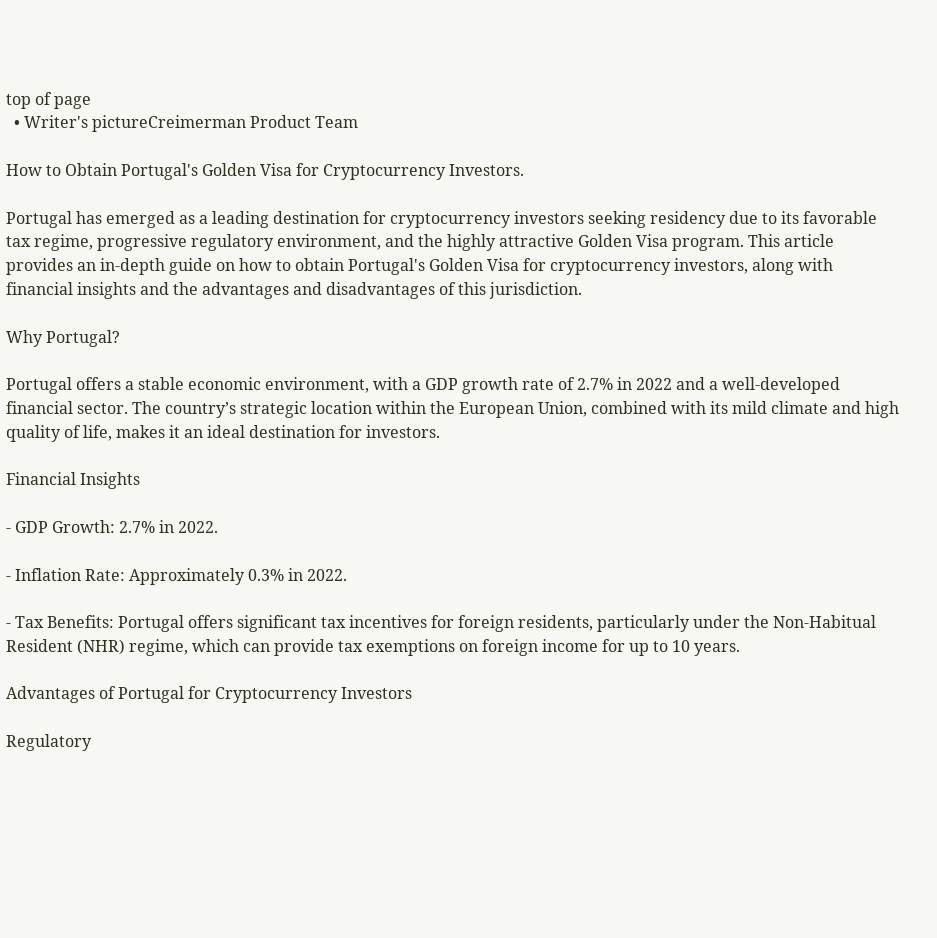top of page
  • Writer's pictureCreimerman Product Team

How to Obtain Portugal's Golden Visa for Cryptocurrency Investors.

Portugal has emerged as a leading destination for cryptocurrency investors seeking residency due to its favorable tax regime, progressive regulatory environment, and the highly attractive Golden Visa program. This article provides an in-depth guide on how to obtain Portugal's Golden Visa for cryptocurrency investors, along with financial insights and the advantages and disadvantages of this jurisdiction.

Why Portugal?

Portugal offers a stable economic environment, with a GDP growth rate of 2.7% in 2022 and a well-developed financial sector. The country’s strategic location within the European Union, combined with its mild climate and high quality of life, makes it an ideal destination for investors.

Financial Insights

- GDP Growth: 2.7% in 2022.

- Inflation Rate: Approximately 0.3% in 2022.

- Tax Benefits: Portugal offers significant tax incentives for foreign residents, particularly under the Non-Habitual Resident (NHR) regime, which can provide tax exemptions on foreign income for up to 10 years.

Advantages of Portugal for Cryptocurrency Investors

Regulatory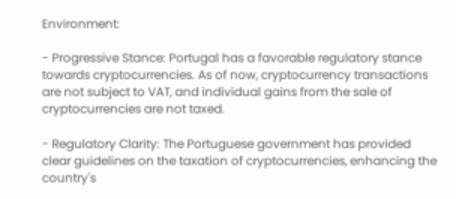Environment:

- Progressive Stance: Portugal has a favorable regulatory stance towards cryptocurrencies. As of now, cryptocurrency transactions are not subject to VAT, and individual gains from the sale of cryptocurrencies are not taxed.

- Regulatory Clarity: The Portuguese government has provided clear guidelines on the taxation of cryptocurrencies, enhancing the country's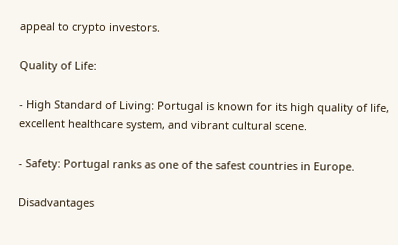appeal to crypto investors.

Quality of Life:

- High Standard of Living: Portugal is known for its high quality of life, excellent healthcare system, and vibrant cultural scene.

- Safety: Portugal ranks as one of the safest countries in Europe.

Disadvantages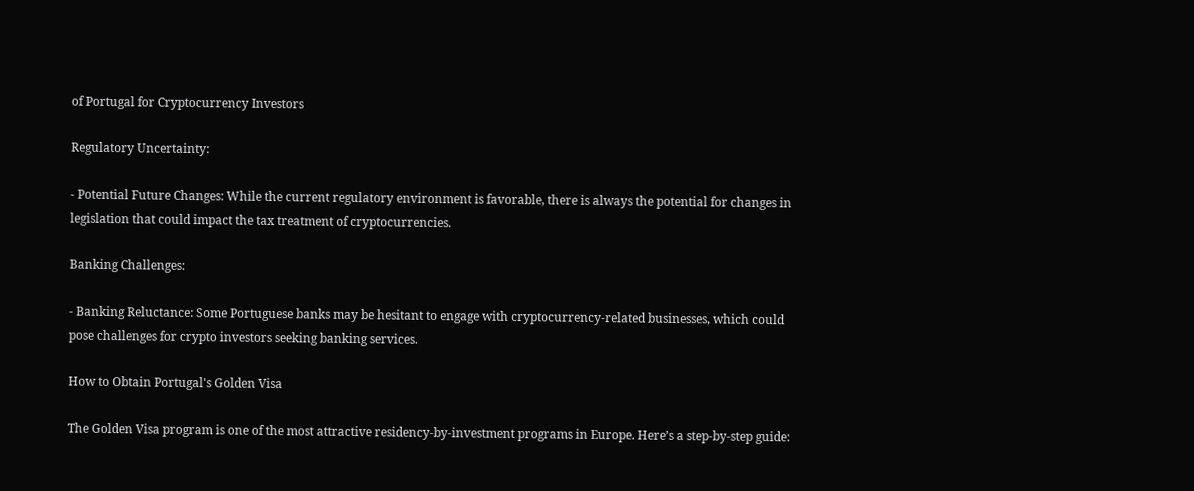of Portugal for Cryptocurrency Investors

Regulatory Uncertainty:

- Potential Future Changes: While the current regulatory environment is favorable, there is always the potential for changes in legislation that could impact the tax treatment of cryptocurrencies.

Banking Challenges:

- Banking Reluctance: Some Portuguese banks may be hesitant to engage with cryptocurrency-related businesses, which could pose challenges for crypto investors seeking banking services.

How to Obtain Portugal's Golden Visa

The Golden Visa program is one of the most attractive residency-by-investment programs in Europe. Here’s a step-by-step guide: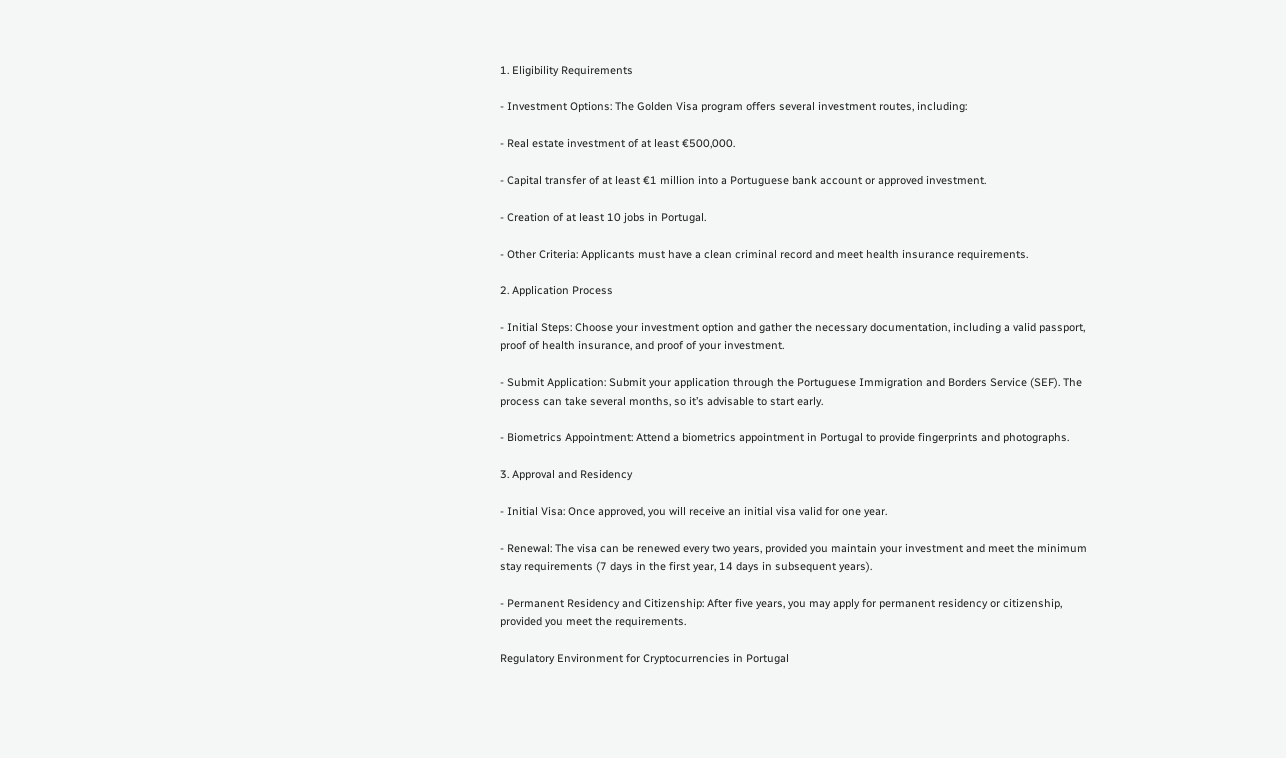1. Eligibility Requirements

- Investment Options: The Golden Visa program offers several investment routes, including:

- Real estate investment of at least €500,000.

- Capital transfer of at least €1 million into a Portuguese bank account or approved investment.

- Creation of at least 10 jobs in Portugal.

- Other Criteria: Applicants must have a clean criminal record and meet health insurance requirements.

2. Application Process

- Initial Steps: Choose your investment option and gather the necessary documentation, including a valid passport, proof of health insurance, and proof of your investment.

- Submit Application: Submit your application through the Portuguese Immigration and Borders Service (SEF). The process can take several months, so it’s advisable to start early.

- Biometrics Appointment: Attend a biometrics appointment in Portugal to provide fingerprints and photographs.

3. Approval and Residency

- Initial Visa: Once approved, you will receive an initial visa valid for one year.

- Renewal: The visa can be renewed every two years, provided you maintain your investment and meet the minimum stay requirements (7 days in the first year, 14 days in subsequent years).

- Permanent Residency and Citizenship: After five years, you may apply for permanent residency or citizenship, provided you meet the requirements.

Regulatory Environment for Cryptocurrencies in Portugal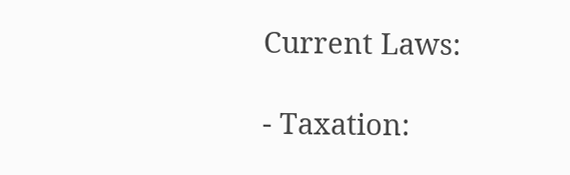Current Laws:

- Taxation: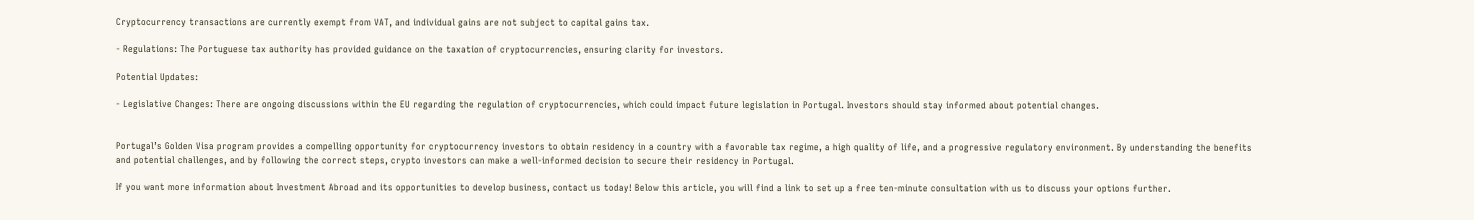Cryptocurrency transactions are currently exempt from VAT, and individual gains are not subject to capital gains tax.

- Regulations: The Portuguese tax authority has provided guidance on the taxation of cryptocurrencies, ensuring clarity for investors.

Potential Updates:

- Legislative Changes: There are ongoing discussions within the EU regarding the regulation of cryptocurrencies, which could impact future legislation in Portugal. Investors should stay informed about potential changes.


Portugal’s Golden Visa program provides a compelling opportunity for cryptocurrency investors to obtain residency in a country with a favorable tax regime, a high quality of life, and a progressive regulatory environment. By understanding the benefits and potential challenges, and by following the correct steps, crypto investors can make a well-informed decision to secure their residency in Portugal.

If you want more information about Investment Abroad and its opportunities to develop business, contact us today! Below this article, you will find a link to set up a free ten-minute consultation with us to discuss your options further.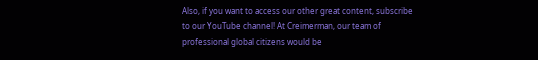Also, if you want to access our other great content, subscribe to our YouTube channel! At Creimerman, our team of professional global citizens would be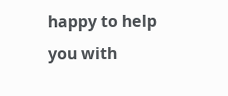happy to help you with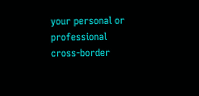your personal or professional cross-border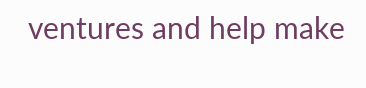ventures and help make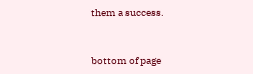them a success.


bottom of page